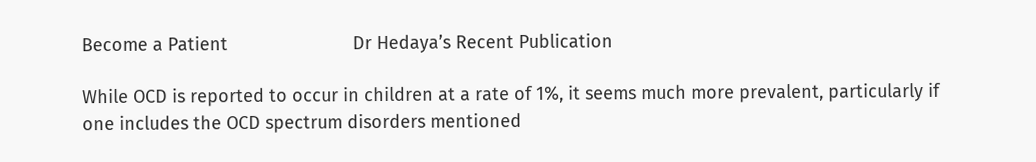Become a Patient                         Dr Hedaya’s Recent Publication

While OCD is reported to occur in children at a rate of 1%, it seems much more prevalent, particularly if one includes the OCD spectrum disorders mentioned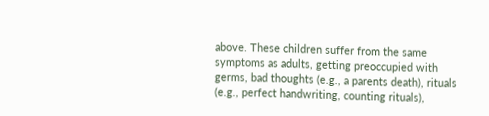above. These children suffer from the same symptoms as adults, getting preoccupied with germs, bad thoughts (e.g., a parents death), rituals (e.g., perfect handwriting, counting rituals),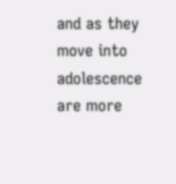and as they move into adolescence are more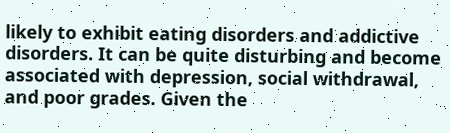likely to exhibit eating disorders and addictive disorders. It can be quite disturbing and become associated with depression, social withdrawal, and poor grades. Given the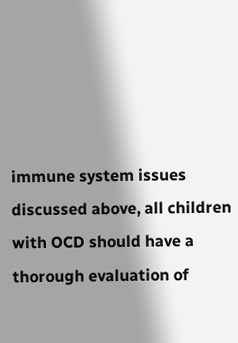immune system issues discussed above, all children with OCD should have a thorough evaluation of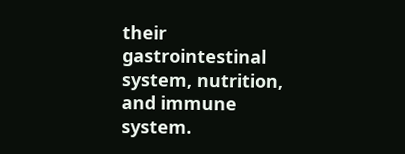their gastrointestinal system, nutrition, and immune system.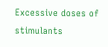Excessive doses of stimulants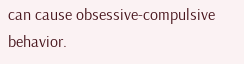can cause obsessive-compulsive behavior.